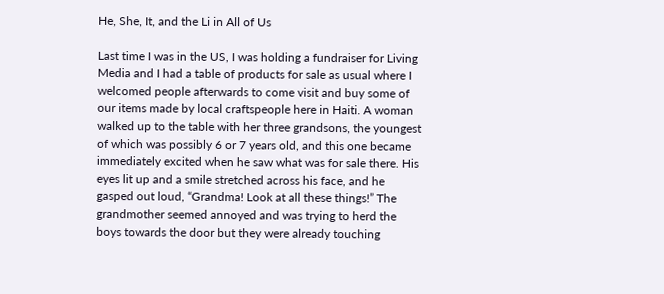He, She, It, and the Li in All of Us

Last time I was in the US, I was holding a fundraiser for Living Media and I had a table of products for sale as usual where I welcomed people afterwards to come visit and buy some of our items made by local craftspeople here in Haiti. A woman walked up to the table with her three grandsons, the youngest of which was possibly 6 or 7 years old, and this one became immediately excited when he saw what was for sale there. His eyes lit up and a smile stretched across his face, and he gasped out loud, “Grandma! Look at all these things!” The grandmother seemed annoyed and was trying to herd the boys towards the door but they were already touching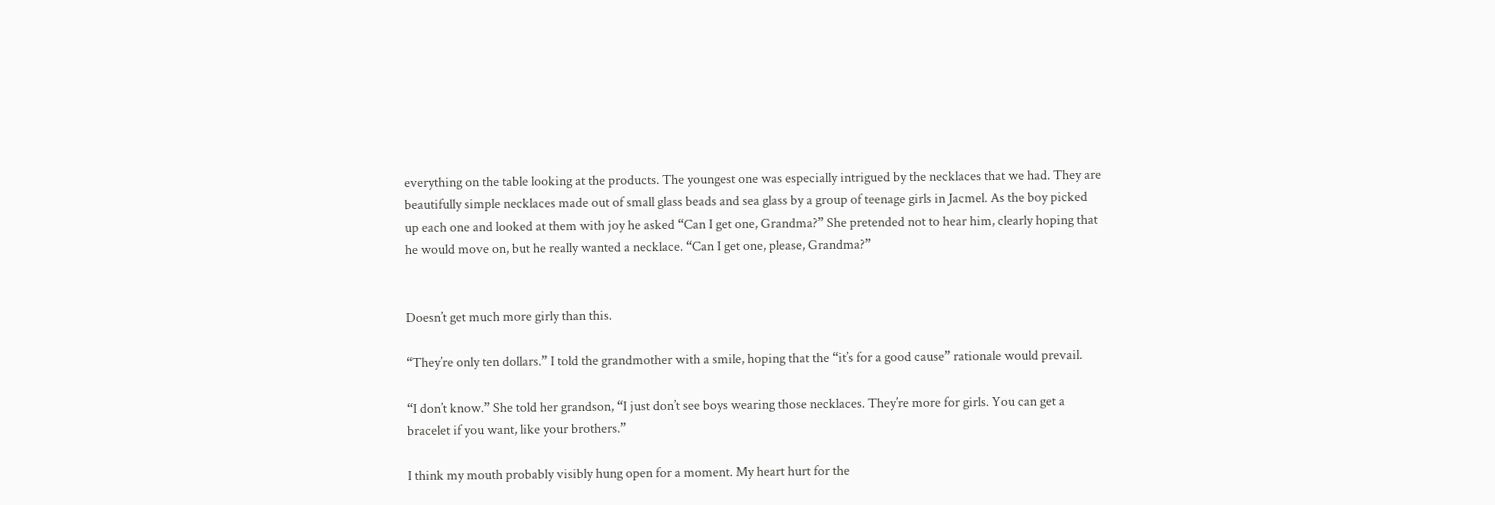everything on the table looking at the products. The youngest one was especially intrigued by the necklaces that we had. They are beautifully simple necklaces made out of small glass beads and sea glass by a group of teenage girls in Jacmel. As the boy picked up each one and looked at them with joy he asked “Can I get one, Grandma?” She pretended not to hear him, clearly hoping that he would move on, but he really wanted a necklace. “Can I get one, please, Grandma?”


Doesn’t get much more girly than this.

“They’re only ten dollars.” I told the grandmother with a smile, hoping that the “it’s for a good cause” rationale would prevail.

“I don’t know.” She told her grandson, “I just don’t see boys wearing those necklaces. They’re more for girls. You can get a bracelet if you want, like your brothers.”

I think my mouth probably visibly hung open for a moment. My heart hurt for the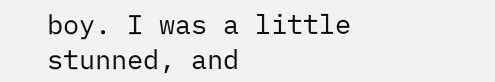boy. I was a little stunned, and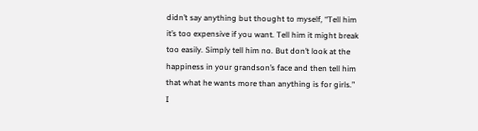didn’t say anything but thought to myself, “Tell him it’s too expensive if you want. Tell him it might break too easily. Simply tell him no. But don’t look at the happiness in your grandson’s face and then tell him that what he wants more than anything is for girls.” I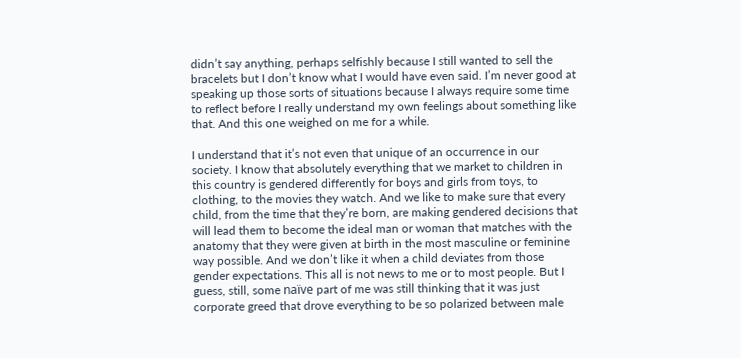didn’t say anything, perhaps selfishly because I still wanted to sell the bracelets but I don’t know what I would have even said. I’m never good at speaking up those sorts of situations because I always require some time to reflect before I really understand my own feelings about something like that. And this one weighed on me for a while.

I understand that it’s not even that unique of an occurrence in our society. I know that absolutely everything that we market to children in this country is gendered differently for boys and girls from toys, to clothing, to the movies they watch. And we like to make sure that every child, from the time that they’re born, are making gendered decisions that will lead them to become the ideal man or woman that matches with the anatomy that they were given at birth in the most masculine or feminine way possible. And we don’t like it when a child deviates from those gender expectations. This all is not news to me or to most people. But I guess, still, some naïve part of me was still thinking that it was just corporate greed that drove everything to be so polarized between male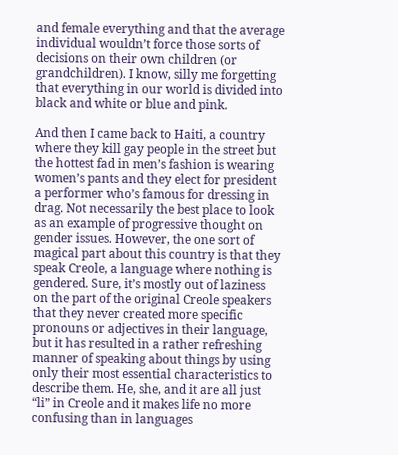and female everything and that the average individual wouldn’t force those sorts of decisions on their own children (or grandchildren). I know, silly me forgetting that everything in our world is divided into black and white or blue and pink.

And then I came back to Haiti, a country where they kill gay people in the street but the hottest fad in men’s fashion is wearing women’s pants and they elect for president a performer who’s famous for dressing in drag. Not necessarily the best place to look as an example of progressive thought on gender issues. However, the one sort of magical part about this country is that they speak Creole, a language where nothing is gendered. Sure, it’s mostly out of laziness on the part of the original Creole speakers that they never created more specific pronouns or adjectives in their language, but it has resulted in a rather refreshing manner of speaking about things by using only their most essential characteristics to describe them. He, she, and it are all just “li” in Creole and it makes life no more confusing than in languages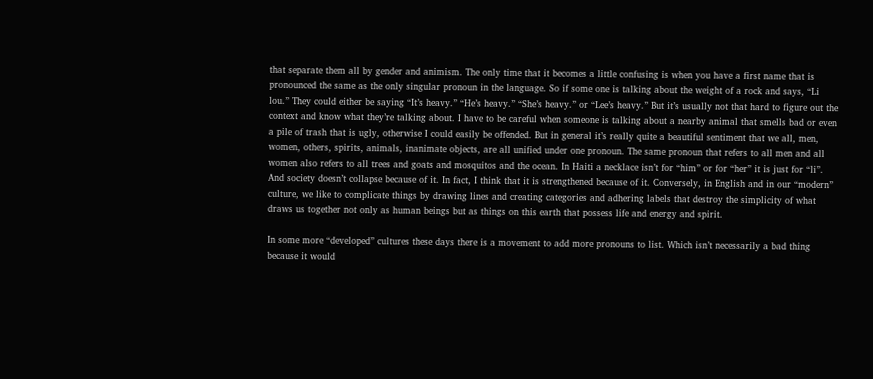that separate them all by gender and animism. The only time that it becomes a little confusing is when you have a first name that is pronounced the same as the only singular pronoun in the language. So if some one is talking about the weight of a rock and says, “Li lou.” They could either be saying “It’s heavy.” “He’s heavy.” “She’s heavy.” or “Lee’s heavy.” But it’s usually not that hard to figure out the context and know what they’re talking about. I have to be careful when someone is talking about a nearby animal that smells bad or even a pile of trash that is ugly, otherwise I could easily be offended. But in general it’s really quite a beautiful sentiment that we all, men, women, others, spirits, animals, inanimate objects, are all unified under one pronoun. The same pronoun that refers to all men and all women also refers to all trees and goats and mosquitos and the ocean. In Haiti a necklace isn’t for “him” or for “her” it is just for “li”. And society doesn’t collapse because of it. In fact, I think that it is strengthened because of it. Conversely, in English and in our “modern” culture, we like to complicate things by drawing lines and creating categories and adhering labels that destroy the simplicity of what draws us together not only as human beings but as things on this earth that possess life and energy and spirit.

In some more “developed” cultures these days there is a movement to add more pronouns to list. Which isn’t necessarily a bad thing because it would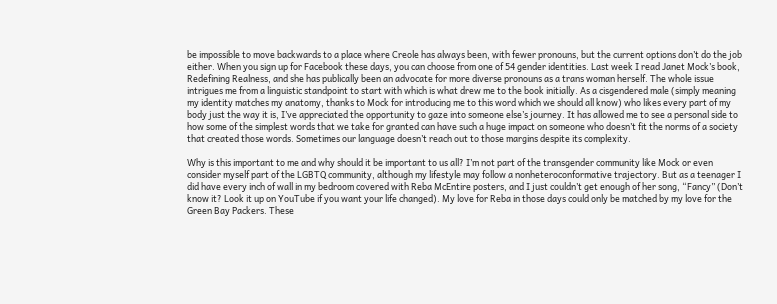be impossible to move backwards to a place where Creole has always been, with fewer pronouns, but the current options don’t do the job either. When you sign up for Facebook these days, you can choose from one of 54 gender identities. Last week I read Janet Mock’s book, Redefining Realness, and she has publically been an advocate for more diverse pronouns as a trans woman herself. The whole issue intrigues me from a linguistic standpoint to start with which is what drew me to the book initially. As a cisgendered male (simply meaning my identity matches my anatomy, thanks to Mock for introducing me to this word which we should all know) who likes every part of my body just the way it is, I’ve appreciated the opportunity to gaze into someone else’s journey. It has allowed me to see a personal side to how some of the simplest words that we take for granted can have such a huge impact on someone who doesn’t fit the norms of a society that created those words. Sometimes our language doesn’t reach out to those margins despite its complexity.

Why is this important to me and why should it be important to us all? I’m not part of the transgender community like Mock or even consider myself part of the LGBTQ community, although my lifestyle may follow a nonheteroconformative trajectory. But as a teenager I did have every inch of wall in my bedroom covered with Reba McEntire posters, and I just couldn’t get enough of her song, “Fancy” (Don’t know it? Look it up on YouTube if you want your life changed). My love for Reba in those days could only be matched by my love for the Green Bay Packers. These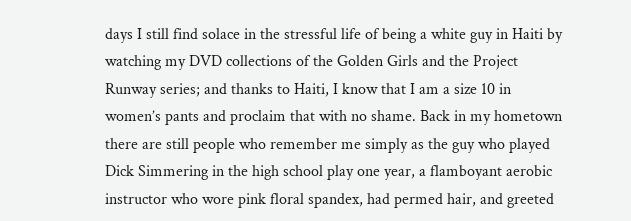days I still find solace in the stressful life of being a white guy in Haiti by watching my DVD collections of the Golden Girls and the Project Runway series; and thanks to Haiti, I know that I am a size 10 in women’s pants and proclaim that with no shame. Back in my hometown there are still people who remember me simply as the guy who played Dick Simmering in the high school play one year, a flamboyant aerobic instructor who wore pink floral spandex, had permed hair, and greeted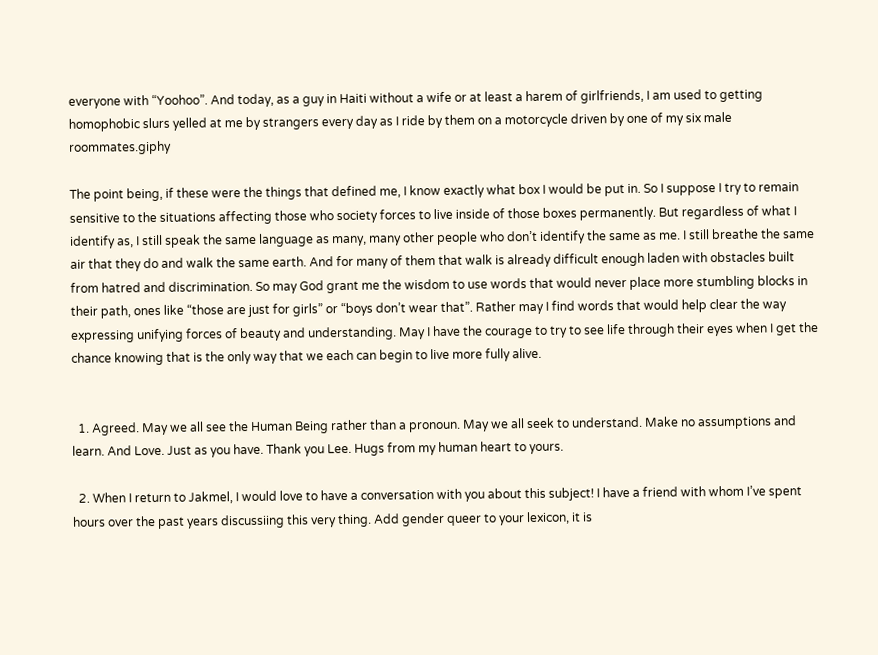everyone with “Yoohoo”. And today, as a guy in Haiti without a wife or at least a harem of girlfriends, I am used to getting homophobic slurs yelled at me by strangers every day as I ride by them on a motorcycle driven by one of my six male roommates.giphy

The point being, if these were the things that defined me, I know exactly what box I would be put in. So I suppose I try to remain sensitive to the situations affecting those who society forces to live inside of those boxes permanently. But regardless of what I identify as, I still speak the same language as many, many other people who don’t identify the same as me. I still breathe the same air that they do and walk the same earth. And for many of them that walk is already difficult enough laden with obstacles built from hatred and discrimination. So may God grant me the wisdom to use words that would never place more stumbling blocks in their path, ones like “those are just for girls” or “boys don’t wear that”. Rather may I find words that would help clear the way expressing unifying forces of beauty and understanding. May I have the courage to try to see life through their eyes when I get the chance knowing that is the only way that we each can begin to live more fully alive.


  1. Agreed. May we all see the Human Being rather than a pronoun. May we all seek to understand. Make no assumptions and learn. And Love. Just as you have. Thank you Lee. Hugs from my human heart to yours.

  2. When I return to Jakmel, I would love to have a conversation with you about this subject! I have a friend with whom I’ve spent hours over the past years discussiing this very thing. Add gender queer to your lexicon, it is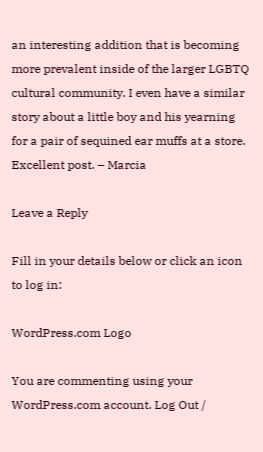an interesting addition that is becoming more prevalent inside of the larger LGBTQ cultural community. I even have a similar story about a little boy and his yearning for a pair of sequined ear muffs at a store. Excellent post. – Marcia

Leave a Reply

Fill in your details below or click an icon to log in:

WordPress.com Logo

You are commenting using your WordPress.com account. Log Out /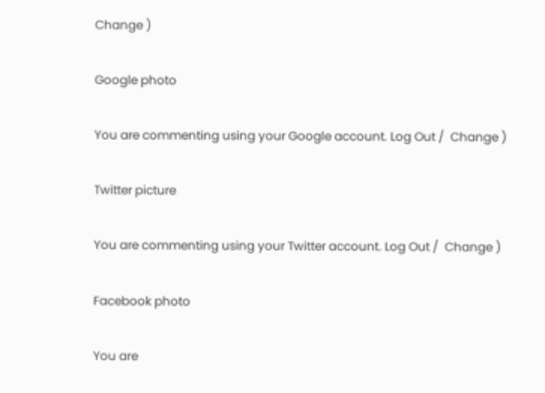Change )

Google photo

You are commenting using your Google account. Log Out /  Change )

Twitter picture

You are commenting using your Twitter account. Log Out /  Change )

Facebook photo

You are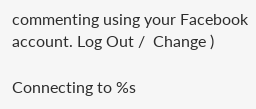commenting using your Facebook account. Log Out /  Change )

Connecting to %s